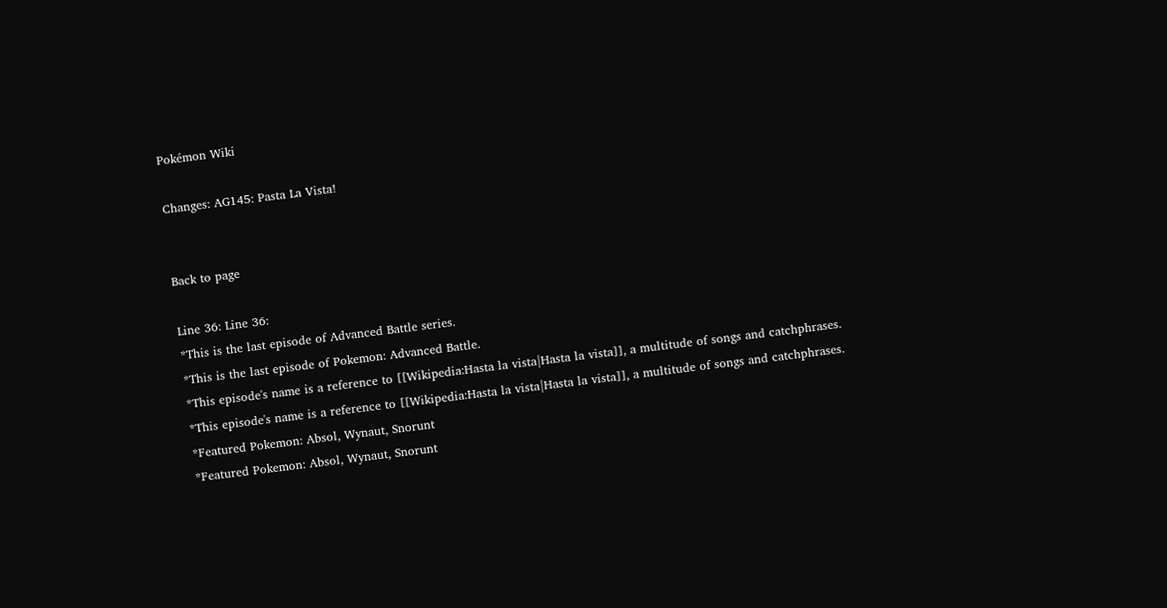Pokémon Wiki

Changes: AG145: Pasta La Vista!


Back to page

Line 36: Line 36:
*This is the last episode of Advanced Battle series.
*This is the last episode of Pokemon: Advanced Battle.
*This episode's name is a reference to [[Wikipedia:Hasta la vista|Hasta la vista]], a multitude of songs and catchphrases.
*This episode's name is a reference to [[Wikipedia:Hasta la vista|Hasta la vista]], a multitude of songs and catchphrases.
*Featured Pokemon: Absol, Wynaut, Snorunt
*Featured Pokemon: Absol, Wynaut, Snorunt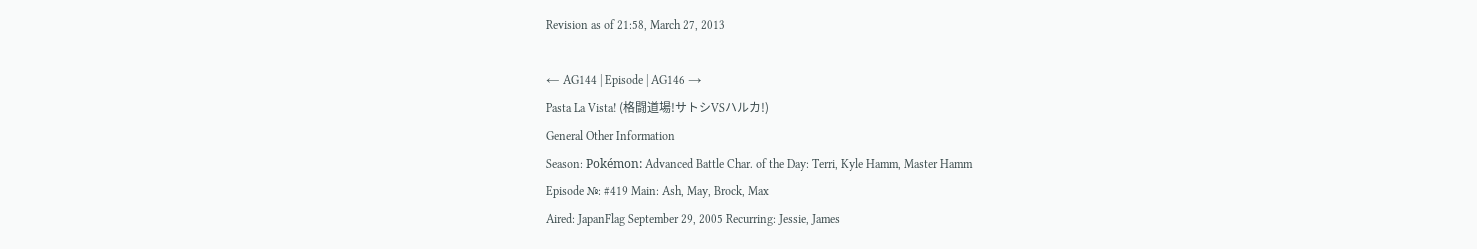Revision as of 21:58, March 27, 2013

← AG144 | Episode | AG146 →
Pasta La Vista! (格闘道場!サトシVSハルカ!)
General Other Information
Season: Pokémon: Advanced Battle Char. of the Day: Terri, Kyle Hamm, Master Hamm
Episode №: #419 Main: Ash, May, Brock, Max
Aired: JapanFlag September 29, 2005 Recurring: Jessie, James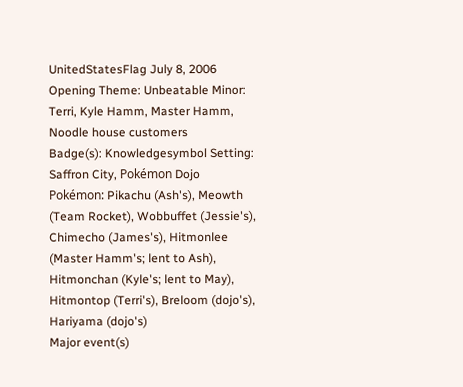UnitedStatesFlag July 8, 2006
Opening Theme: Unbeatable Minor: Terri, Kyle Hamm, Master Hamm, Noodle house customers
Badge(s): Knowledgesymbol Setting: Saffron City, Pokémon Dojo
Pokémon: Pikachu (Ash's), Meowth (Team Rocket), Wobbuffet (Jessie's), Chimecho (James's), Hitmonlee (Master Hamm's; lent to Ash), Hitmonchan (Kyle's; lent to May), Hitmontop (Terri's), Breloom (dojo's), Hariyama (dojo's)
Major event(s)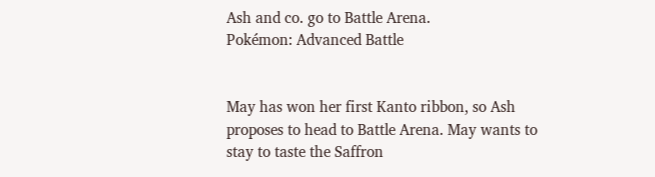Ash and co. go to Battle Arena.
Pokémon: Advanced Battle


May has won her first Kanto ribbon, so Ash proposes to head to Battle Arena. May wants to stay to taste the Saffron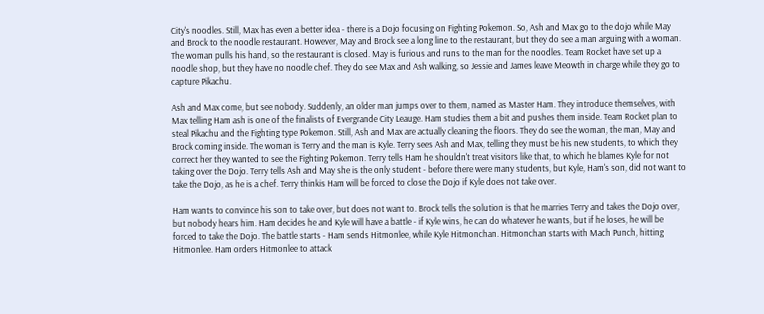City's noodles. Still, Max has even a better idea - there is a Dojo focusing on Fighting Pokemon. So, Ash and Max go to the dojo while May and Brock to the noodle restaurant. However, May and Brock see a long line to the restaurant, but they do see a man arguing with a woman. The woman pulls his hand, so the restaurant is closed. May is furious and runs to the man for the noodles. Team Rocket have set up a noodle shop, but they have no noodle chef. They do see Max and Ash walking, so Jessie and James leave Meowth in charge while they go to capture Pikachu.

Ash and Max come, but see nobody. Suddenly, an older man jumps over to them, named as Master Ham. They introduce themselves, with Max telling Ham ash is one of the finalists of Evergrande City Leauge. Ham studies them a bit and pushes them inside. Team Rocket plan to steal Pikachu and the Fighting type Pokemon. Still, Ash and Max are actually cleaning the floors. They do see the woman, the man, May and Brock coming inside. The woman is Terry and the man is Kyle. Terry sees Ash and Max, telling they must be his new students, to which they correct her they wanted to see the Fighting Pokemon. Terry tells Ham he shouldn't treat visitors like that, to which he blames Kyle for not taking over the Dojo. Terry tells Ash and May she is the only student - before there were many students, but Kyle, Ham's son, did not want to take the Dojo, as he is a chef. Terry thinkis Ham will be forced to close the Dojo if Kyle does not take over.

Ham wants to convince his son to take over, but does not want to. Brock tells the solution is that he marries Terry and takes the Dojo over, but nobody hears him. Ham decides he and Kyle will have a battle - if Kyle wins, he can do whatever he wants, but if he loses, he will be forced to take the Dojo. The battle starts - Ham sends Hitmonlee, while Kyle Hitmonchan. Hitmonchan starts with Mach Punch, hitting Hitmonlee. Ham orders Hitmonlee to attack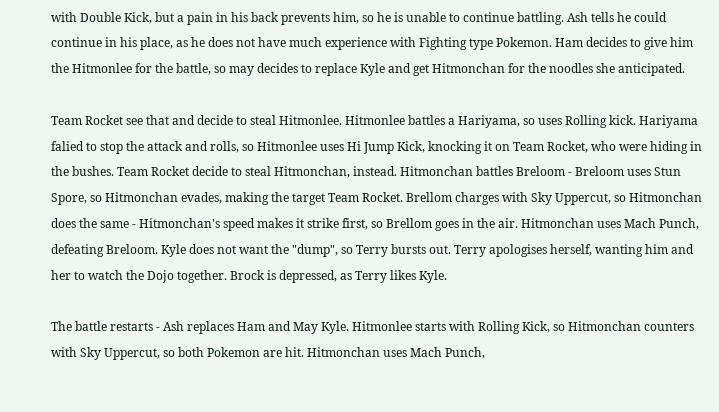with Double Kick, but a pain in his back prevents him, so he is unable to continue battling. Ash tells he could continue in his place, as he does not have much experience with Fighting type Pokemon. Ham decides to give him the Hitmonlee for the battle, so may decides to replace Kyle and get Hitmonchan for the noodles she anticipated.

Team Rocket see that and decide to steal Hitmonlee. Hitmonlee battles a Hariyama, so uses Rolling kick. Hariyama falied to stop the attack and rolls, so Hitmonlee uses Hi Jump Kick, knocking it on Team Rocket, who were hiding in the bushes. Team Rocket decide to steal Hitmonchan, instead. Hitmonchan battles Breloom - Breloom uses Stun Spore, so Hitmonchan evades, making the target Team Rocket. Brellom charges with Sky Uppercut, so Hitmonchan does the same - Hitmonchan's speed makes it strike first, so Brellom goes in the air. Hitmonchan uses Mach Punch, defeating Breloom. Kyle does not want the "dump", so Terry bursts out. Terry apologises herself, wanting him and her to watch the Dojo together. Brock is depressed, as Terry likes Kyle.

The battle restarts - Ash replaces Ham and May Kyle. Hitmonlee starts with Rolling Kick, so Hitmonchan counters with Sky Uppercut, so both Pokemon are hit. Hitmonchan uses Mach Punch,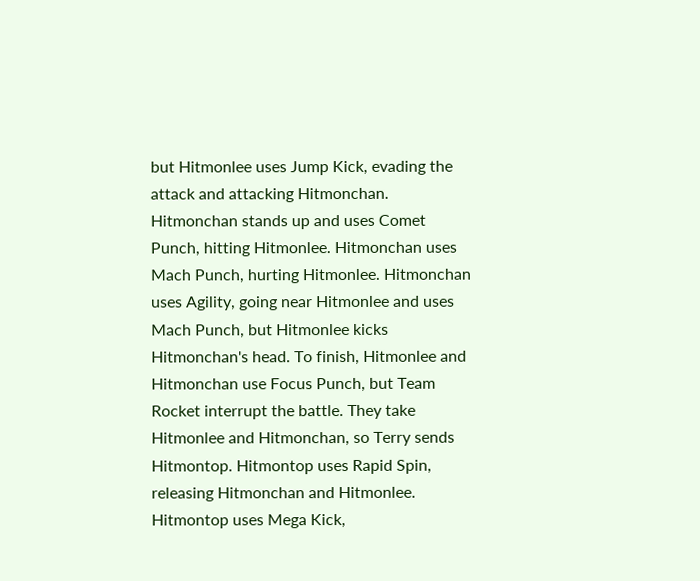but Hitmonlee uses Jump Kick, evading the attack and attacking Hitmonchan. Hitmonchan stands up and uses Comet Punch, hitting Hitmonlee. Hitmonchan uses Mach Punch, hurting Hitmonlee. Hitmonchan uses Agility, going near Hitmonlee and uses Mach Punch, but Hitmonlee kicks Hitmonchan's head. To finish, Hitmonlee and Hitmonchan use Focus Punch, but Team Rocket interrupt the battle. They take Hitmonlee and Hitmonchan, so Terry sends Hitmontop. Hitmontop uses Rapid Spin, releasing Hitmonchan and Hitmonlee. Hitmontop uses Mega Kick,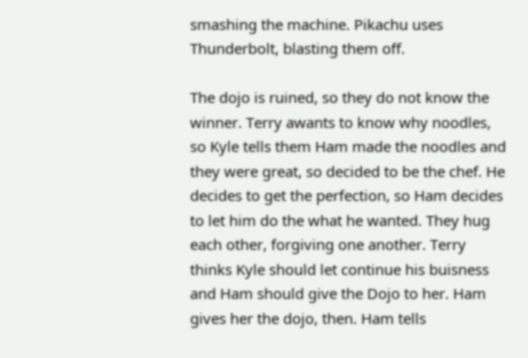smashing the machine. Pikachu uses Thunderbolt, blasting them off.

The dojo is ruined, so they do not know the winner. Terry awants to know why noodles, so Kyle tells them Ham made the noodles and they were great, so decided to be the chef. He decides to get the perfection, so Ham decides to let him do the what he wanted. They hug each other, forgiving one another. Terry thinks Kyle should let continue his buisness and Ham should give the Dojo to her. Ham gives her the dojo, then. Ham tells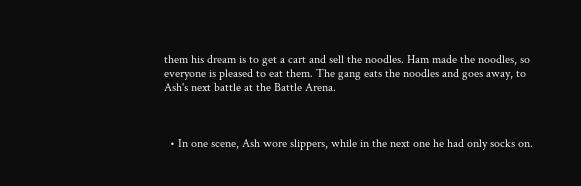them his dream is to get a cart and sell the noodles. Ham made the noodles, so everyone is pleased to eat them. The gang eats the noodles and goes away, to Ash's next battle at the Battle Arena.



  • In one scene, Ash wore slippers, while in the next one he had only socks on.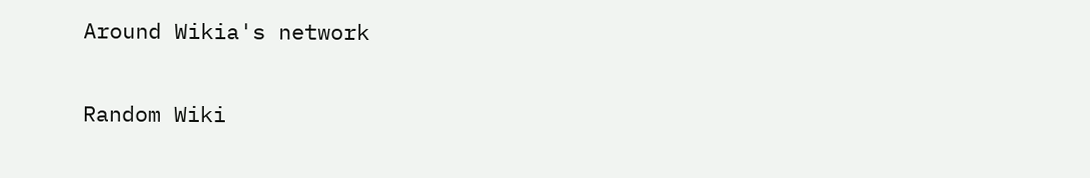Around Wikia's network

Random Wiki